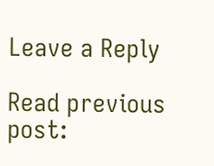Leave a Reply

Read previous post: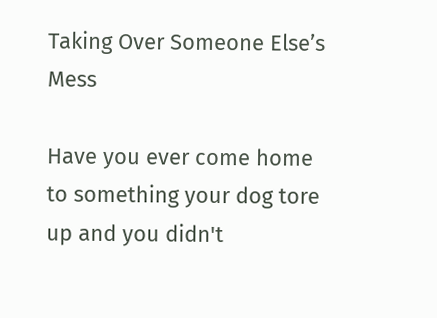Taking Over Someone Else’s Mess

Have you ever come home to something your dog tore up and you didn't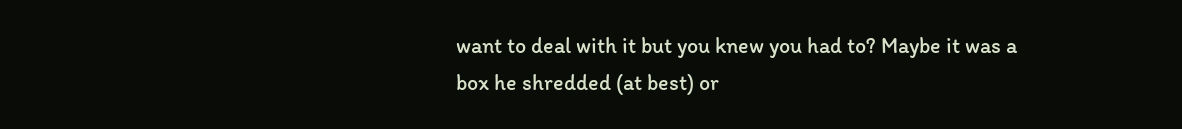want to deal with it but you knew you had to? Maybe it was a box he shredded (at best) or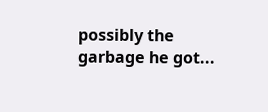possibly the garbage he got...